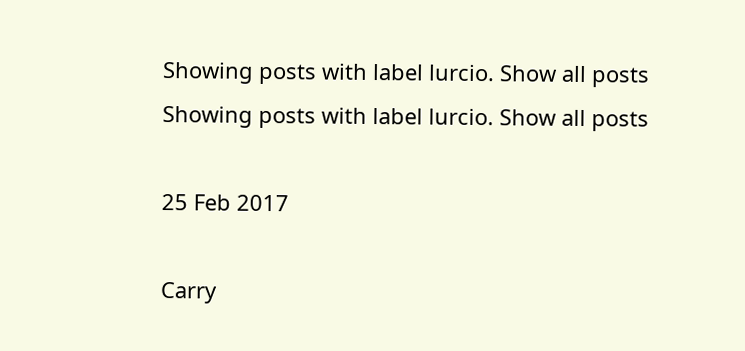Showing posts with label lurcio. Show all posts
Showing posts with label lurcio. Show all posts

25 Feb 2017

Carry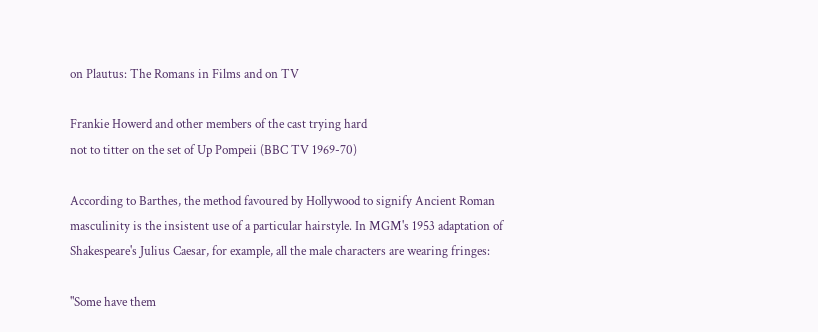on Plautus: The Romans in Films and on TV

Frankie Howerd and other members of the cast trying hard
not to titter on the set of Up Pompeii (BBC TV 1969-70)

According to Barthes, the method favoured by Hollywood to signify Ancient Roman masculinity is the insistent use of a particular hairstyle. In MGM's 1953 adaptation of Shakespeare's Julius Caesar, for example, all the male characters are wearing fringes:

"Some have them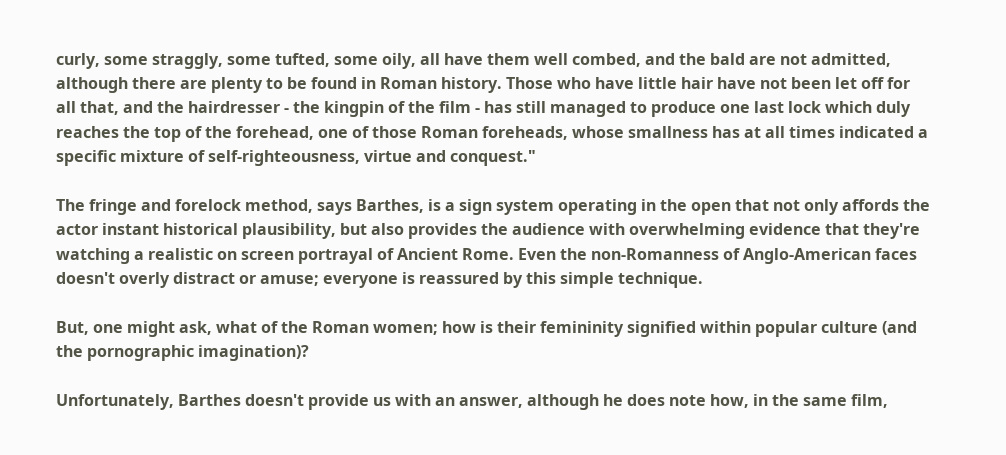curly, some straggly, some tufted, some oily, all have them well combed, and the bald are not admitted, although there are plenty to be found in Roman history. Those who have little hair have not been let off for all that, and the hairdresser - the kingpin of the film - has still managed to produce one last lock which duly reaches the top of the forehead, one of those Roman foreheads, whose smallness has at all times indicated a specific mixture of self-righteousness, virtue and conquest."

The fringe and forelock method, says Barthes, is a sign system operating in the open that not only affords the actor instant historical plausibility, but also provides the audience with overwhelming evidence that they're watching a realistic on screen portrayal of Ancient Rome. Even the non-Romanness of Anglo-American faces doesn't overly distract or amuse; everyone is reassured by this simple technique.

But, one might ask, what of the Roman women; how is their femininity signified within popular culture (and the pornographic imagination)?

Unfortunately, Barthes doesn't provide us with an answer, although he does note how, in the same film,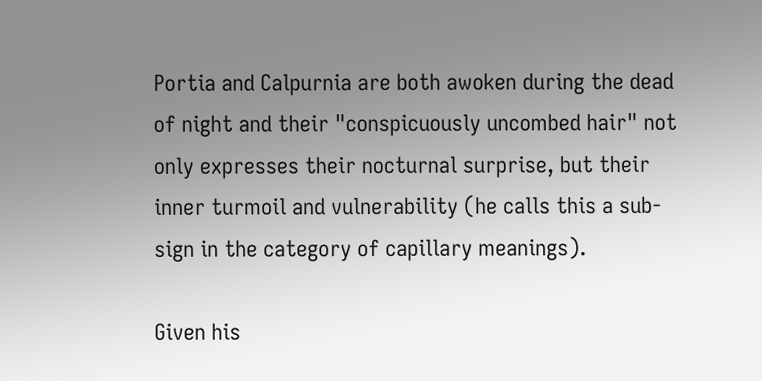Portia and Calpurnia are both awoken during the dead of night and their "conspicuously uncombed hair" not only expresses their nocturnal surprise, but their inner turmoil and vulnerability (he calls this a sub-sign in the category of capillary meanings).

Given his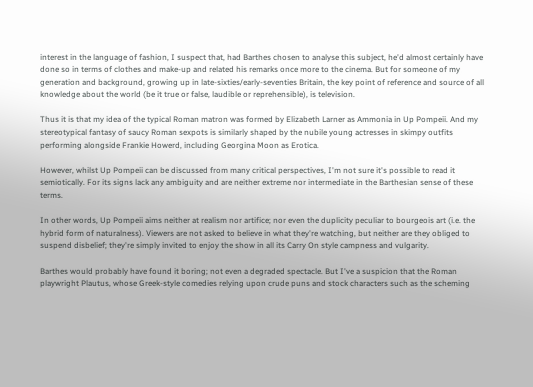interest in the language of fashion, I suspect that, had Barthes chosen to analyse this subject, he'd almost certainly have done so in terms of clothes and make-up and related his remarks once more to the cinema. But for someone of my generation and background, growing up in late-sixties/early-seventies Britain, the key point of reference and source of all knowledge about the world (be it true or false, laudible or reprehensible), is television.

Thus it is that my idea of the typical Roman matron was formed by Elizabeth Larner as Ammonia in Up Pompeii. And my stereotypical fantasy of saucy Roman sexpots is similarly shaped by the nubile young actresses in skimpy outfits performing alongside Frankie Howerd, including Georgina Moon as Erotica.

However, whilst Up Pompeii can be discussed from many critical perspectives, I'm not sure it's possible to read it semiotically. For its signs lack any ambiguity and are neither extreme nor intermediate in the Barthesian sense of these terms.

In other words, Up Pompeii aims neither at realism nor artifice; nor even the duplicity peculiar to bourgeois art (i.e. the hybrid form of naturalness). Viewers are not asked to believe in what they're watching, but neither are they obliged to suspend disbelief; they're simply invited to enjoy the show in all its Carry On style campness and vulgarity.

Barthes would probably have found it boring; not even a degraded spectacle. But I've a suspicion that the Roman playwright Plautus, whose Greek-style comedies relying upon crude puns and stock characters such as the scheming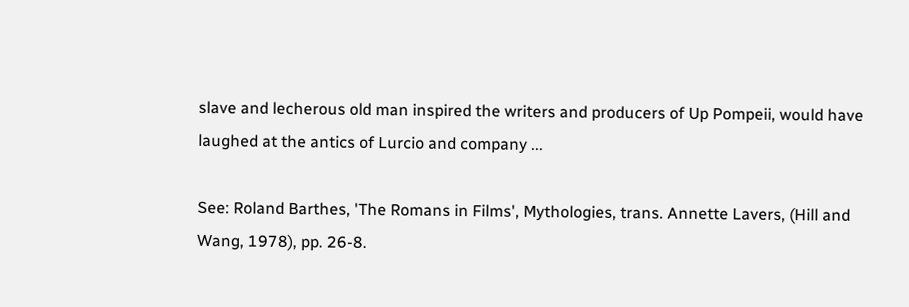slave and lecherous old man inspired the writers and producers of Up Pompeii, would have laughed at the antics of Lurcio and company ...

See: Roland Barthes, 'The Romans in Films', Mythologies, trans. Annette Lavers, (Hill and Wang, 1978), pp. 26-8.